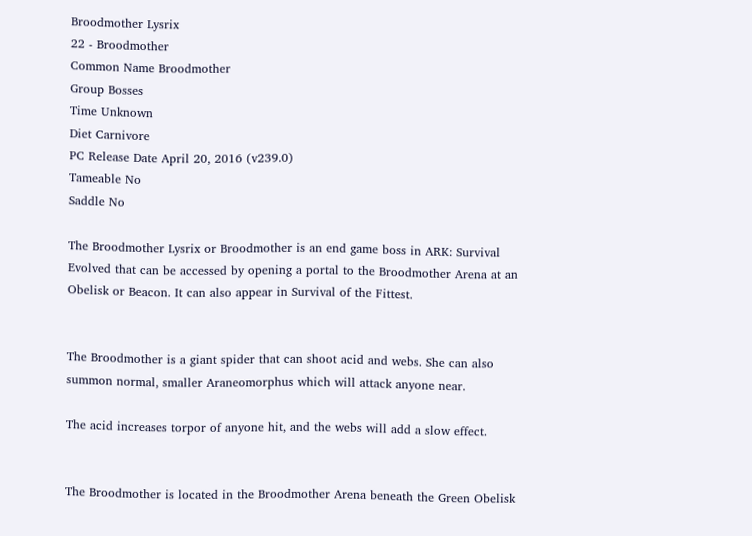Broodmother Lysrix
22 - Broodmother
Common Name Broodmother
Group Bosses
Time Unknown
Diet Carnivore
PC Release Date April 20, 2016 (v239.0)
Tameable No
Saddle No

The Broodmother Lysrix or Broodmother is an end game boss in ARK: Survival Evolved that can be accessed by opening a portal to the Broodmother Arena at an Obelisk or Beacon. It can also appear in Survival of the Fittest.


The Broodmother is a giant spider that can shoot acid and webs. She can also summon normal, smaller Araneomorphus which will attack anyone near.

The acid increases torpor of anyone hit, and the webs will add a slow effect.


The Broodmother is located in the Broodmother Arena beneath the Green Obelisk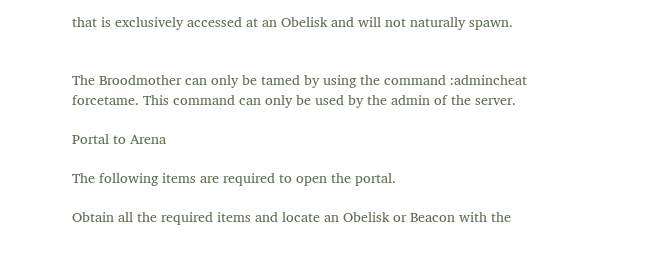that is exclusively accessed at an Obelisk and will not naturally spawn.


The Broodmother can only be tamed by using the command :admincheat forcetame. This command can only be used by the admin of the server.

Portal to Arena

The following items are required to open the portal.

Obtain all the required items and locate an Obelisk or Beacon with the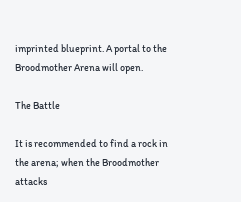imprinted blueprint. A portal to the Broodmother Arena will open.

The Battle

It is recommended to find a rock in the arena; when the Broodmother attacks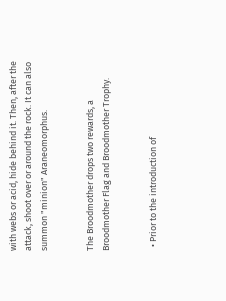with webs or acid, hide behind it. Then, after the attack, shoot over or around the rock. It can also summon "minion" Araneomorphus.


The Broodmother drops two rewards, a Broodmother Flag and Broodmother Trophy.


  • Prior to the introduction of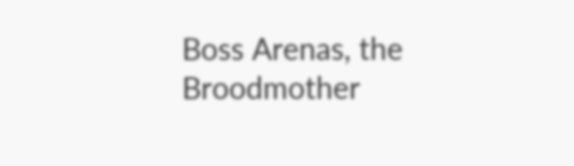Boss Arenas, the Broodmother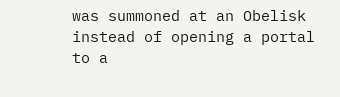was summoned at an Obelisk instead of opening a portal to a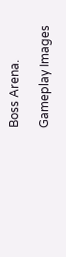Boss Arena.

Gameplay Images